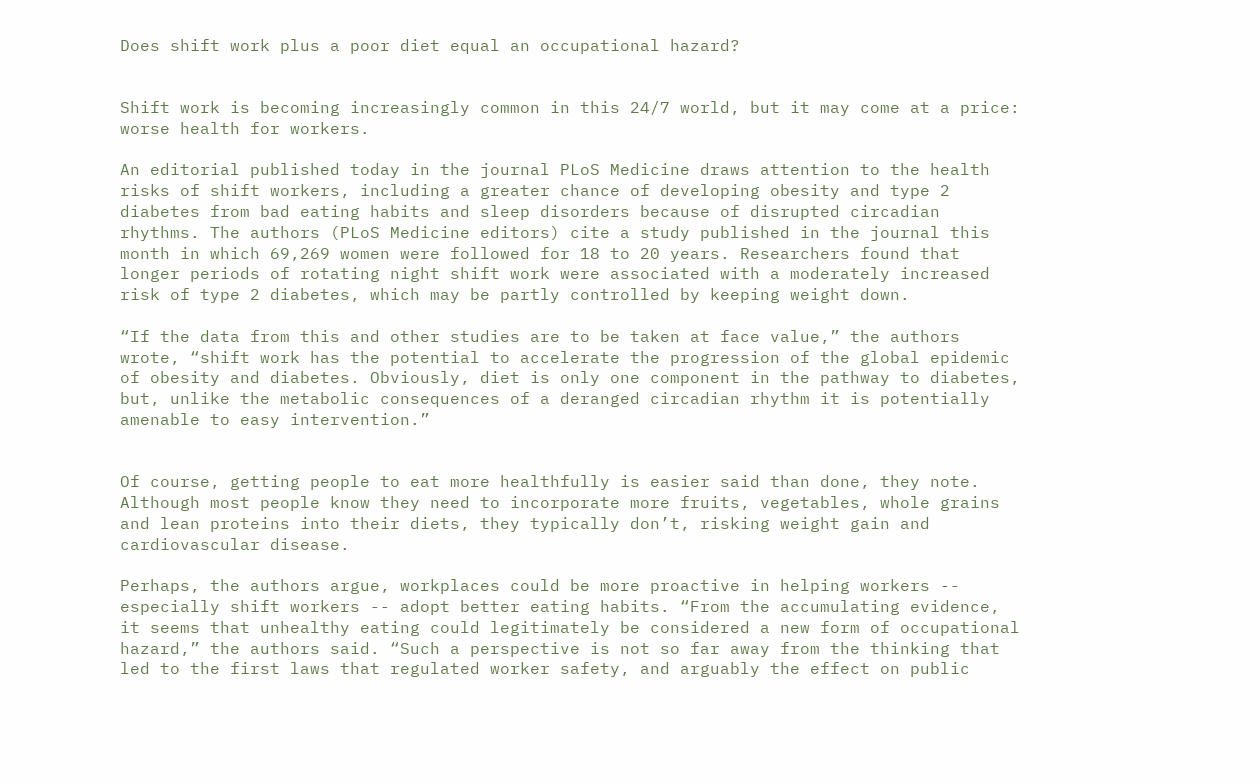Does shift work plus a poor diet equal an occupational hazard?


Shift work is becoming increasingly common in this 24/7 world, but it may come at a price: worse health for workers.

An editorial published today in the journal PLoS Medicine draws attention to the health risks of shift workers, including a greater chance of developing obesity and type 2 diabetes from bad eating habits and sleep disorders because of disrupted circadian rhythms. The authors (PLoS Medicine editors) cite a study published in the journal this month in which 69,269 women were followed for 18 to 20 years. Researchers found that longer periods of rotating night shift work were associated with a moderately increased risk of type 2 diabetes, which may be partly controlled by keeping weight down.

“If the data from this and other studies are to be taken at face value,” the authors wrote, “shift work has the potential to accelerate the progression of the global epidemic of obesity and diabetes. Obviously, diet is only one component in the pathway to diabetes, but, unlike the metabolic consequences of a deranged circadian rhythm it is potentially amenable to easy intervention.”


Of course, getting people to eat more healthfully is easier said than done, they note. Although most people know they need to incorporate more fruits, vegetables, whole grains and lean proteins into their diets, they typically don’t, risking weight gain and cardiovascular disease.

Perhaps, the authors argue, workplaces could be more proactive in helping workers -- especially shift workers -- adopt better eating habits. “From the accumulating evidence, it seems that unhealthy eating could legitimately be considered a new form of occupational hazard,” the authors said. “Such a perspective is not so far away from the thinking that led to the first laws that regulated worker safety, and arguably the effect on public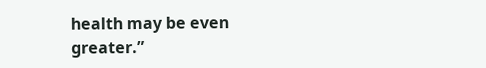health may be even greater.”